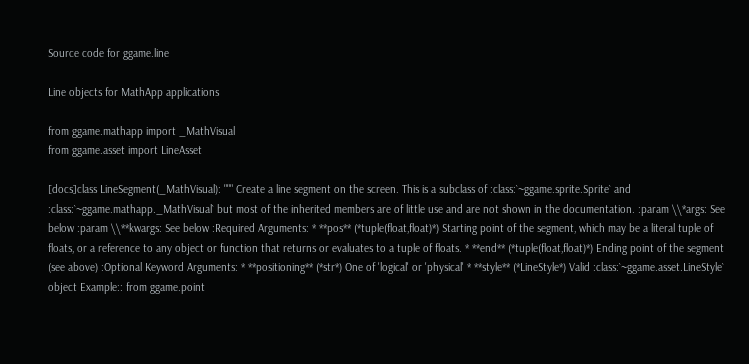Source code for ggame.line

Line objects for MathApp applications

from ggame.mathapp import _MathVisual
from ggame.asset import LineAsset

[docs]class LineSegment(_MathVisual): """ Create a line segment on the screen. This is a subclass of :class:`~ggame.sprite.Sprite` and :class:`~ggame.mathapp._MathVisual` but most of the inherited members are of little use and are not shown in the documentation. :param \\*args: See below :param \\**kwargs: See below :Required Arguments: * **pos** (*tuple(float,float)*) Starting point of the segment, which may be a literal tuple of floats, or a reference to any object or function that returns or evaluates to a tuple of floats. * **end** (*tuple(float,float)*) Ending point of the segment (see above) :Optional Keyword Arguments: * **positioning** (*str*) One of 'logical' or 'physical' * **style** (*LineStyle*) Valid :class:`~ggame.asset.LineStyle` object Example:: from ggame.point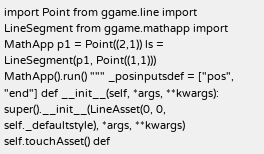import Point from ggame.line import LineSegment from ggame.mathapp import MathApp p1 = Point((2,1)) ls = LineSegment(p1, Point((1,1))) MathApp().run() """ _posinputsdef = ["pos", "end"] def __init__(self, *args, **kwargs): super().__init__(LineAsset(0, 0, self._defaultstyle), *args, **kwargs) self.touchAsset() def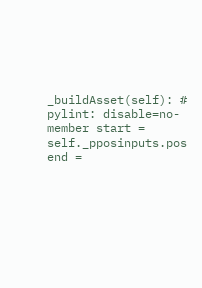_buildAsset(self): # pylint: disable=no-member start = self._pposinputs.pos end =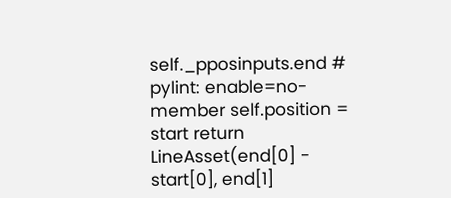self._pposinputs.end # pylint: enable=no-member self.position = start return LineAsset(end[0] - start[0], end[1]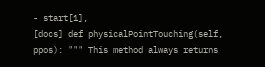- start[1],
[docs] def physicalPointTouching(self, ppos): """ This method always returns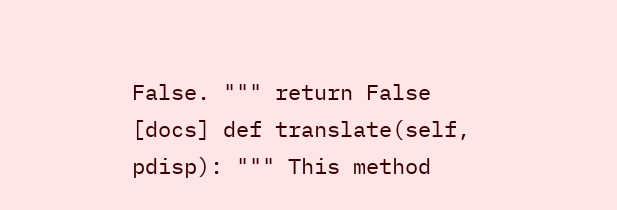False. """ return False
[docs] def translate(self, pdisp): """ This method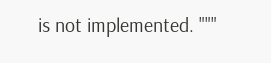is not implemented. """